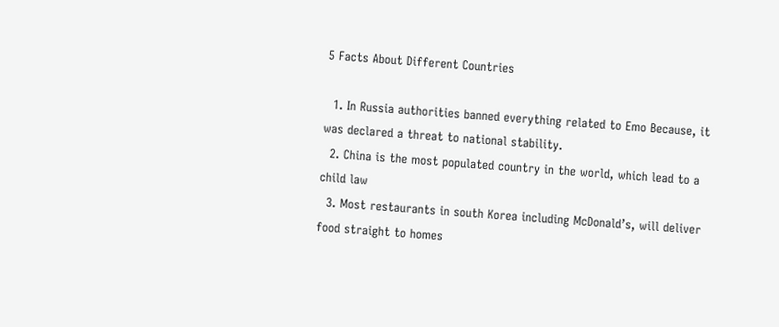5 Facts About Different Countries

  1. In Russia authorities banned everything related to Emo Because, it was declared a threat to national stability.
  2. China is the most populated country in the world, which lead to a child law
  3. Most restaurants in south Korea including McDonald’s, will deliver food straight to homes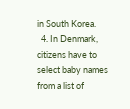in South Korea.
  4. In Denmark, citizens have to select baby names from a list of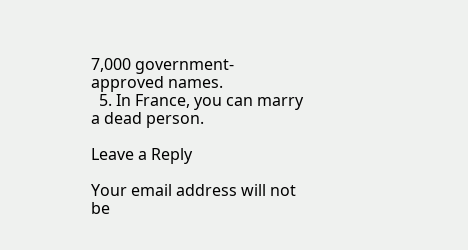7,000 government-approved names.
  5. In France, you can marry a dead person.

Leave a Reply

Your email address will not be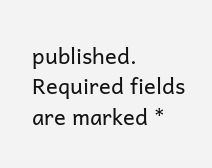published. Required fields are marked *